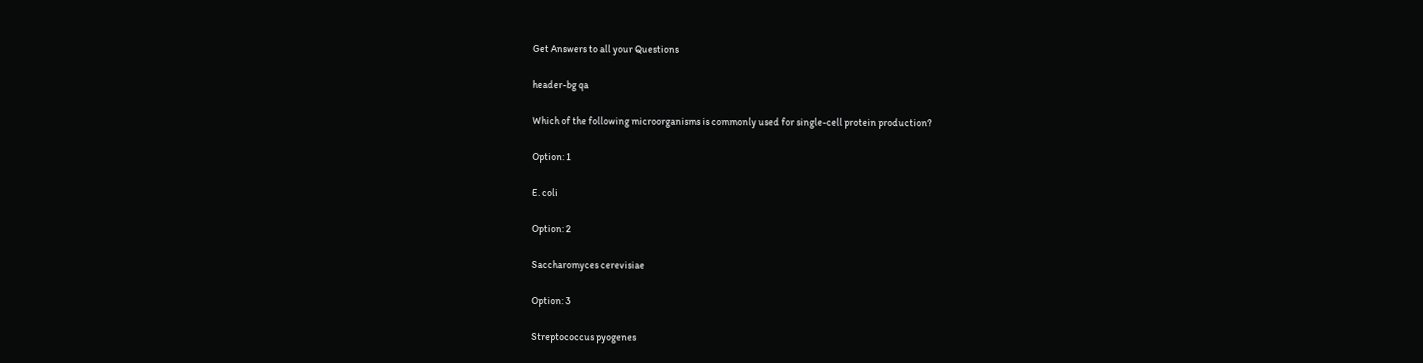Get Answers to all your Questions

header-bg qa

Which of the following microorganisms is commonly used for single-cell protein production?

Option: 1

E. coli

Option: 2

Saccharomyces cerevisiae

Option: 3

Streptococcus pyogenes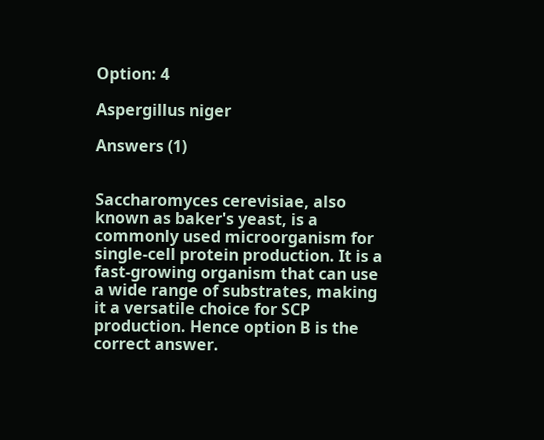Option: 4

Aspergillus niger

Answers (1)


Saccharomyces cerevisiae, also known as baker's yeast, is a commonly used microorganism for single-cell protein production. It is a fast-growing organism that can use a wide range of substrates, making it a versatile choice for SCP production. Hence option B is the correct answer.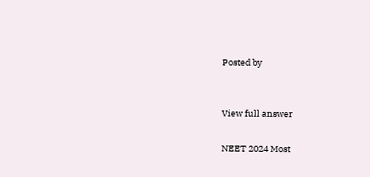Posted by


View full answer

NEET 2024 Most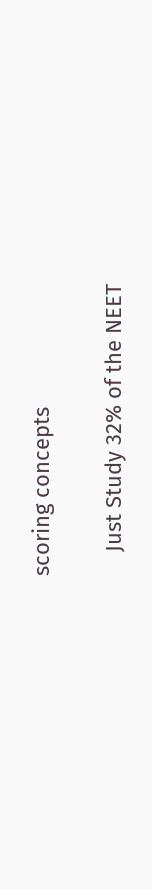scoring concepts

    Just Study 32% of the NEET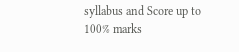syllabus and Score up to 100% marks